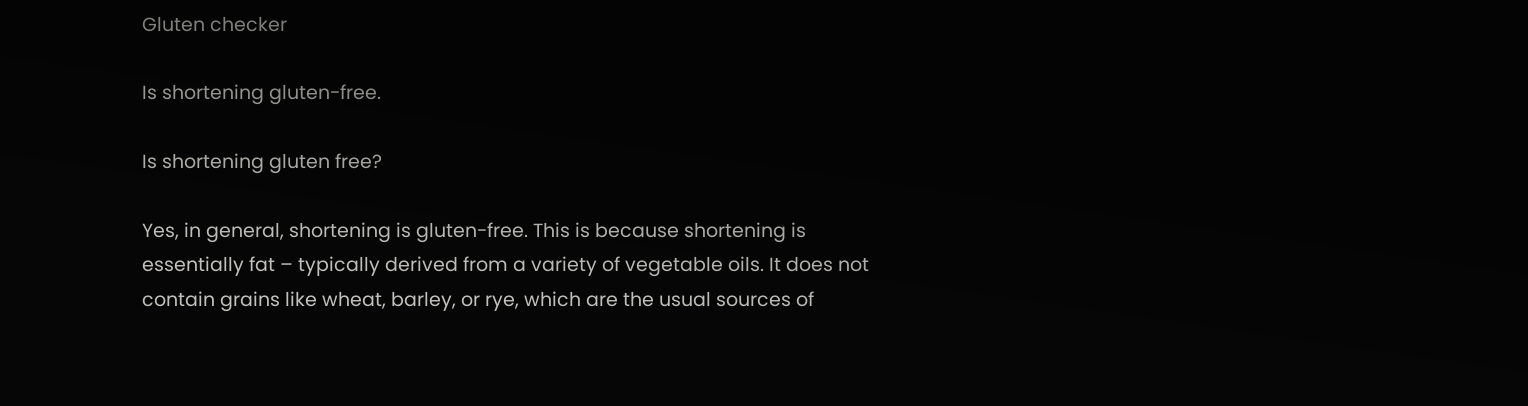Gluten checker

Is shortening gluten-free.

Is shortening gluten free?

Yes, in general, shortening is gluten-free. This is because shortening is essentially fat – typically derived from a variety of vegetable oils. It does not contain grains like wheat, barley, or rye, which are the usual sources of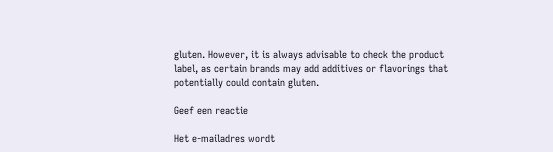gluten. However, it is always advisable to check the product label, as certain brands may add additives or flavorings that potentially could contain gluten.

Geef een reactie

Het e-mailadres wordt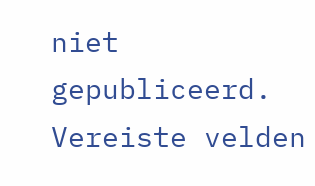niet gepubliceerd. Vereiste velden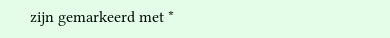zijn gemarkeerd met *